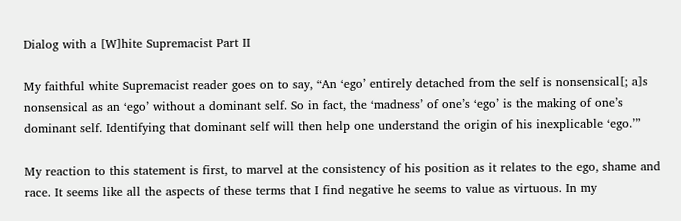Dialog with a [W]hite Supremacist Part II

My faithful white Supremacist reader goes on to say, “An ‘ego’ entirely detached from the self is nonsensical[; a]s nonsensical as an ‘ego’ without a dominant self. So in fact, the ‘madness’ of one’s ‘ego’ is the making of one’s dominant self. Identifying that dominant self will then help one understand the origin of his inexplicable ‘ego.’”

My reaction to this statement is first, to marvel at the consistency of his position as it relates to the ego, shame and race. It seems like all the aspects of these terms that I find negative he seems to value as virtuous. In my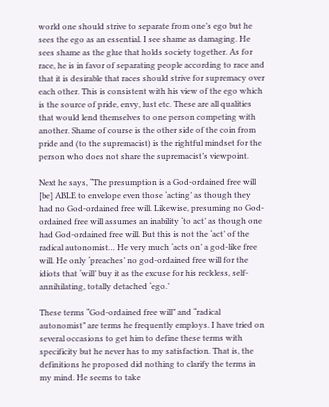world one should strive to separate from one’s ego but he sees the ego as an essential. I see shame as damaging. He sees shame as the glue that holds society together. As for race, he is in favor of separating people according to race and that it is desirable that races should strive for supremacy over each other. This is consistent with his view of the ego which is the source of pride, envy, lust etc. These are all qualities that would lend themselves to one person competing with another. Shame of course is the other side of the coin from pride and (to the supremacist) is the rightful mindset for the person who does not share the supremacist’s viewpoint.

Next he says, “The presumption is a God-ordained free will [be] ABLE to envelope even those ‘acting’ as though they had no God-ordained free will. Likewise, presuming no God-ordained free will assumes an inability ‘to act’ as though one had God-ordained free will. But this is not the ‘act’ of the radical autonomist… He very much ‘acts on’ a god-like free will. He only ‘preaches’ no god-ordained free will for the idiots that ‘will’ buy it as the excuse for his reckless, self-annihilating, totally detached ‘ego.’

These terms “God-ordained free will” and “radical autonomist” are terms he frequently employs. I have tried on several occasions to get him to define these terms with specificity but he never has to my satisfaction. That is, the definitions he proposed did nothing to clarify the terms in my mind. He seems to take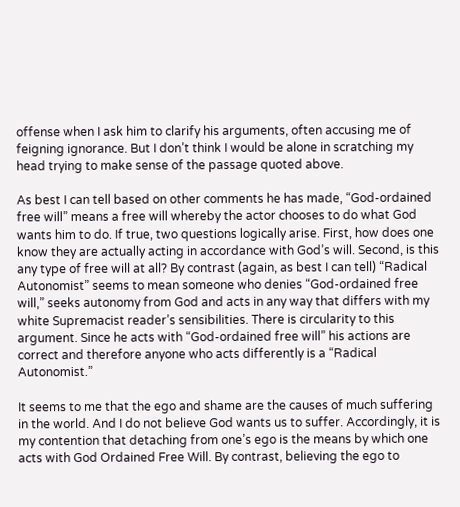offense when I ask him to clarify his arguments, often accusing me of feigning ignorance. But I don’t think I would be alone in scratching my head trying to make sense of the passage quoted above.

As best I can tell based on other comments he has made, “God-ordained free will” means a free will whereby the actor chooses to do what God wants him to do. If true, two questions logically arise. First, how does one know they are actually acting in accordance with God’s will. Second, is this any type of free will at all? By contrast (again, as best I can tell) “Radical Autonomist” seems to mean someone who denies “God-ordained free will,” seeks autonomy from God and acts in any way that differs with my white Supremacist reader’s sensibilities. There is circularity to this argument. Since he acts with “God-ordained free will” his actions are correct and therefore anyone who acts differently is a “Radical Autonomist.”

It seems to me that the ego and shame are the causes of much suffering in the world. And I do not believe God wants us to suffer. Accordingly, it is my contention that detaching from one’s ego is the means by which one acts with God Ordained Free Will. By contrast, believing the ego to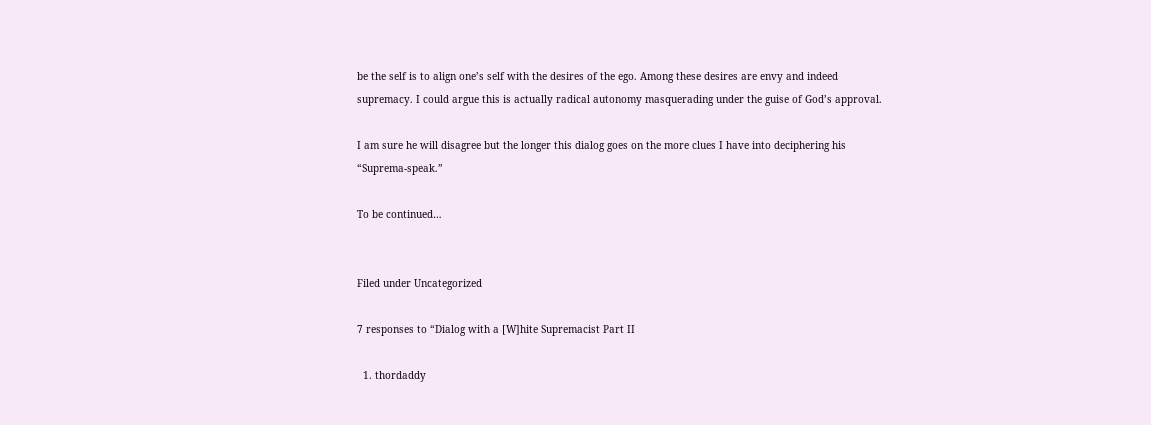be the self is to align one’s self with the desires of the ego. Among these desires are envy and indeed supremacy. I could argue this is actually radical autonomy masquerading under the guise of God’s approval.

I am sure he will disagree but the longer this dialog goes on the more clues I have into deciphering his “Suprema-speak.”

To be continued…


Filed under Uncategorized

7 responses to “Dialog with a [W]hite Supremacist Part II

  1. thordaddy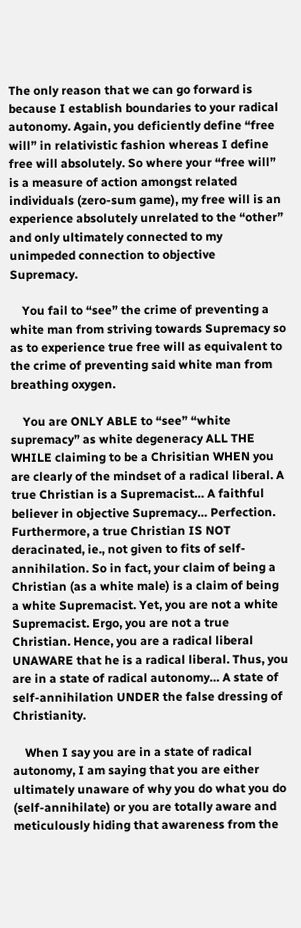The only reason that we can go forward is because I establish boundaries to your radical autonomy. Again, you deficiently define “free will” in relativistic fashion whereas I define free will absolutely. So where your “free will” is a measure of action amongst related individuals (zero-sum game), my free will is an experience absolutely unrelated to the “other” and only ultimately connected to my unimpeded connection to objective Supremacy.

    You fail to “see” the crime of preventing a white man from striving towards Supremacy so as to experience true free will as equivalent to the crime of preventing said white man from breathing oxygen.

    You are ONLY ABLE to “see” “white supremacy” as white degeneracy ALL THE WHILE claiming to be a Chrisitian WHEN you are clearly of the mindset of a radical liberal. A true Christian is a Supremacist… A faithful believer in objective Supremacy… Perfection. Furthermore, a true Christian IS NOT deracinated, ie., not given to fits of self-annihilation. So in fact, your claim of being a Christian (as a white male) is a claim of being a white Supremacist. Yet, you are not a white Supremacist. Ergo, you are not a true Christian. Hence, you are a radical liberal UNAWARE that he is a radical liberal. Thus, you are in a state of radical autonomy… A state of self-annihilation UNDER the false dressing of Christianity.

    When I say you are in a state of radical autonomy, I am saying that you are either ultimately unaware of why you do what you do (self-annihilate) or you are totally aware and meticulously hiding that awareness from the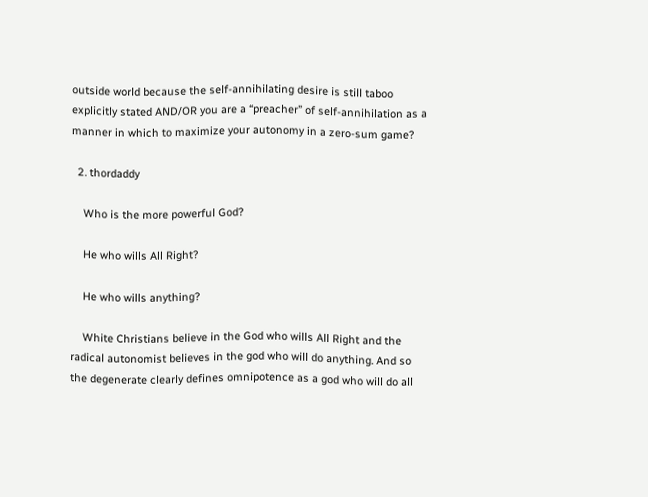outside world because the self-annihilating desire is still taboo explicitly stated AND/OR you are a “preacher” of self-annihilation as a manner in which to maximize your autonomy in a zero-sum game?

  2. thordaddy

    Who is the more powerful God?

    He who wills All Right?

    He who wills anything?

    White Christians believe in the God who wills All Right and the radical autonomist believes in the god who will do anything. And so the degenerate clearly defines omnipotence as a god who will do all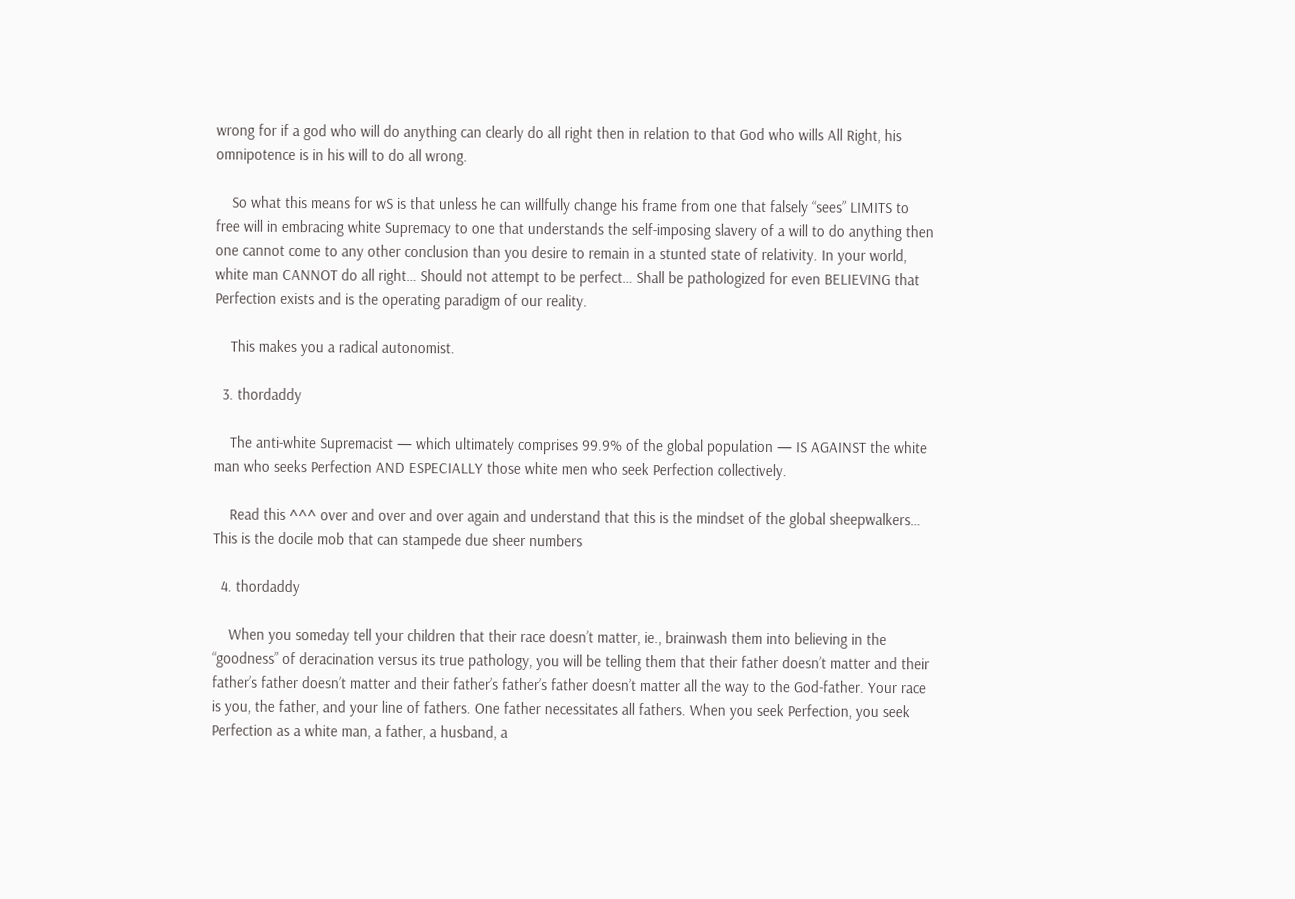wrong for if a god who will do anything can clearly do all right then in relation to that God who wills All Right, his omnipotence is in his will to do all wrong.

    So what this means for wS is that unless he can willfully change his frame from one that falsely “sees” LIMITS to free will in embracing white Supremacy to one that understands the self-imposing slavery of a will to do anything then one cannot come to any other conclusion than you desire to remain in a stunted state of relativity. In your world, white man CANNOT do all right… Should not attempt to be perfect… Shall be pathologized for even BELIEVING that Perfection exists and is the operating paradigm of our reality.

    This makes you a radical autonomist.

  3. thordaddy

    The anti-white Supremacist — which ultimately comprises 99.9% of the global population — IS AGAINST the white man who seeks Perfection AND ESPECIALLY those white men who seek Perfection collectively.

    Read this ^^^ over and over and over again and understand that this is the mindset of the global sheepwalkers… This is the docile mob that can stampede due sheer numbers

  4. thordaddy

    When you someday tell your children that their race doesn’t matter, ie., brainwash them into believing in the “goodness” of deracination versus its true pathology, you will be telling them that their father doesn’t matter and their father’s father doesn’t matter and their father’s father’s father doesn’t matter all the way to the God-father. Your race is you, the father, and your line of fathers. One father necessitates all fathers. When you seek Perfection, you seek Perfection as a white man, a father, a husband, a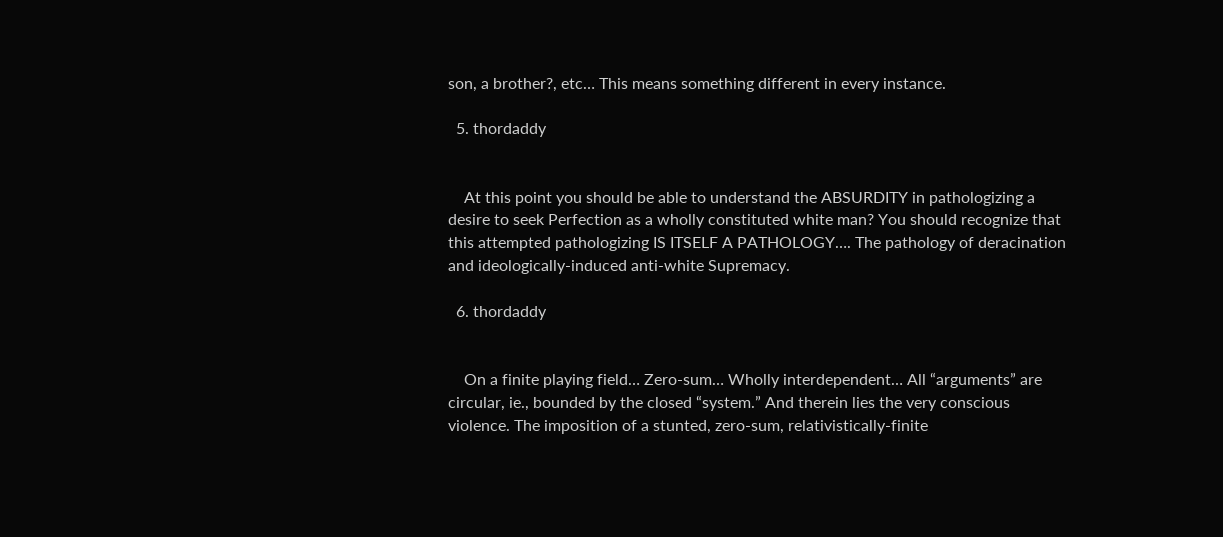son, a brother?, etc… This means something different in every instance.

  5. thordaddy


    At this point you should be able to understand the ABSURDITY in pathologizing a desire to seek Perfection as a wholly constituted white man? You should recognize that this attempted pathologizing IS ITSELF A PATHOLOGY…. The pathology of deracination and ideologically-induced anti-white Supremacy.

  6. thordaddy


    On a finite playing field… Zero-sum… Wholly interdependent… All “arguments” are circular, ie., bounded by the closed “system.” And therein lies the very conscious violence. The imposition of a stunted, zero-sum, relativistically-finite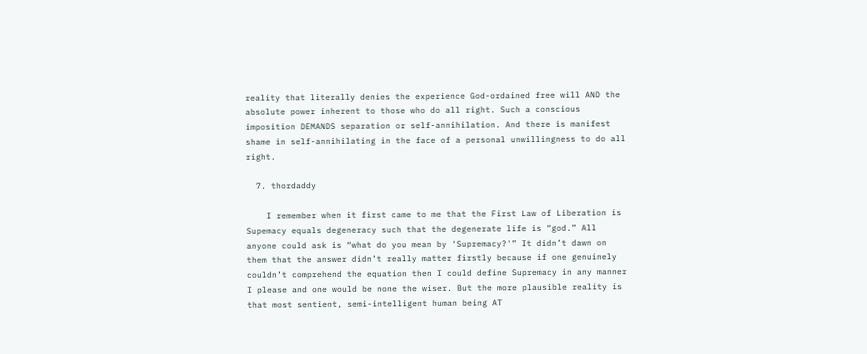reality that literally denies the experience God-ordained free will AND the absolute power inherent to those who do all right. Such a conscious imposition DEMANDS separation or self-annihilation. And there is manifest shame in self-annihilating in the face of a personal unwillingness to do all right.

  7. thordaddy

    I remember when it first came to me that the First Law of Liberation is Supemacy equals degeneracy such that the degenerate life is “god.” All anyone could ask is “what do you mean by ‘Supremacy?'” It didn’t dawn on them that the answer didn’t really matter firstly because if one genuinely couldn’t comprehend the equation then I could define Supremacy in any manner I please and one would be none the wiser. But the more plausible reality is that most sentient, semi-intelligent human being AT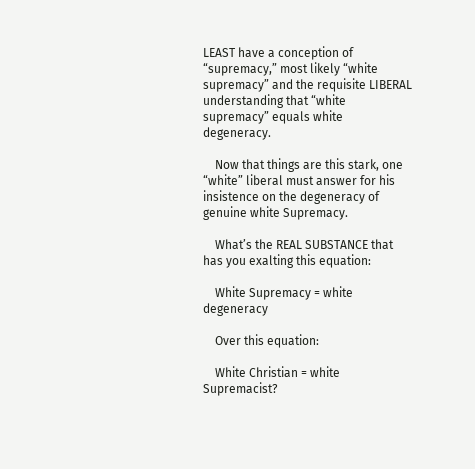LEAST have a conception of “supremacy,” most likely “white supremacy” and the requisite LIBERAL understanding that “white supremacy” equals white degeneracy.

    Now that things are this stark, one “white” liberal must answer for his insistence on the degeneracy of genuine white Supremacy.

    What’s the REAL SUBSTANCE that has you exalting this equation:

    White Supremacy = white degeneracy

    Over this equation:

    White Christian = white Supremacist?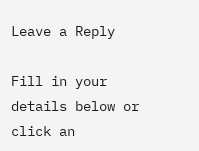Leave a Reply

Fill in your details below or click an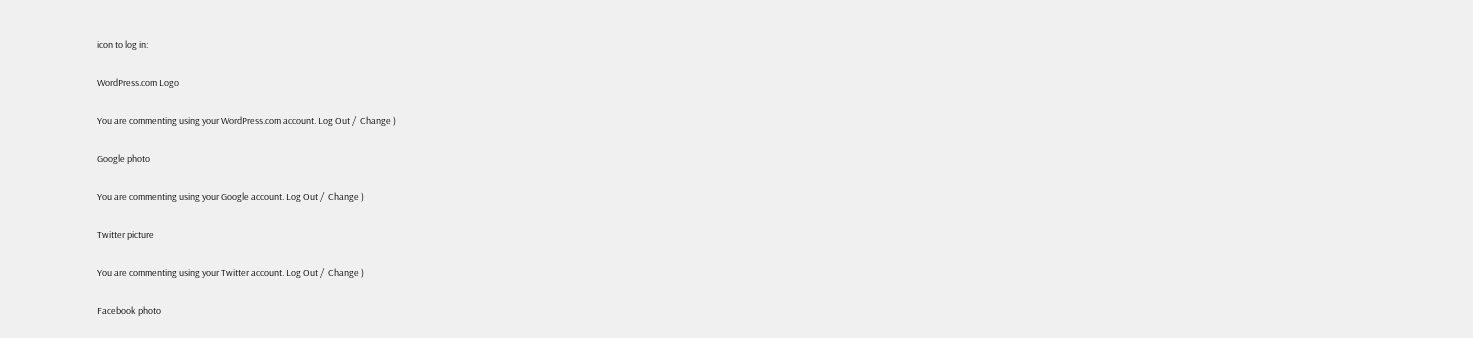icon to log in:

WordPress.com Logo

You are commenting using your WordPress.com account. Log Out /  Change )

Google photo

You are commenting using your Google account. Log Out /  Change )

Twitter picture

You are commenting using your Twitter account. Log Out /  Change )

Facebook photo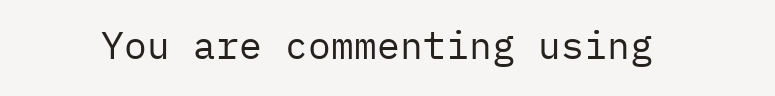You are commenting using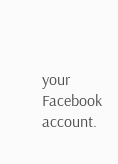your Facebook account.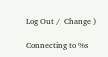Log Out /  Change )

Connecting to %s